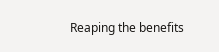Reaping the benefits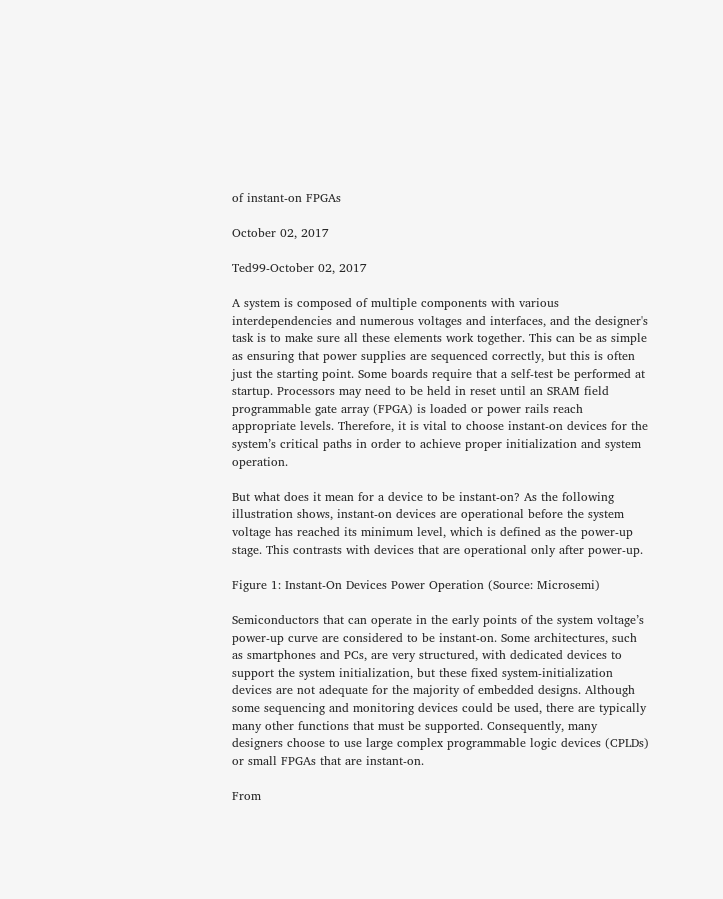of instant-on FPGAs

October 02, 2017

Ted99-October 02, 2017

A system is composed of multiple components with various interdependencies and numerous voltages and interfaces, and the designer's task is to make sure all these elements work together. This can be as simple as ensuring that power supplies are sequenced correctly, but this is often just the starting point. Some boards require that a self-test be performed at startup. Processors may need to be held in reset until an SRAM field programmable gate array (FPGA) is loaded or power rails reach appropriate levels. Therefore, it is vital to choose instant-on devices for the system’s critical paths in order to achieve proper initialization and system operation.

But what does it mean for a device to be instant-on? As the following illustration shows, instant-on devices are operational before the system voltage has reached its minimum level, which is defined as the power-up stage. This contrasts with devices that are operational only after power-up.

Figure 1: Instant-On Devices Power Operation (Source: Microsemi)

Semiconductors that can operate in the early points of the system voltage’s power-up curve are considered to be instant-on. Some architectures, such as smartphones and PCs, are very structured, with dedicated devices to support the system initialization, but these fixed system-initialization devices are not adequate for the majority of embedded designs. Although some sequencing and monitoring devices could be used, there are typically many other functions that must be supported. Consequently, many designers choose to use large complex programmable logic devices (CPLDs) or small FPGAs that are instant-on.

From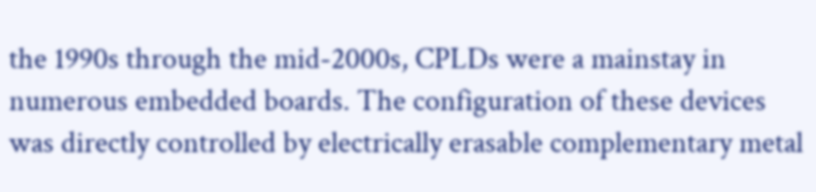the 1990s through the mid-2000s, CPLDs were a mainstay in numerous embedded boards. The configuration of these devices was directly controlled by electrically erasable complementary metal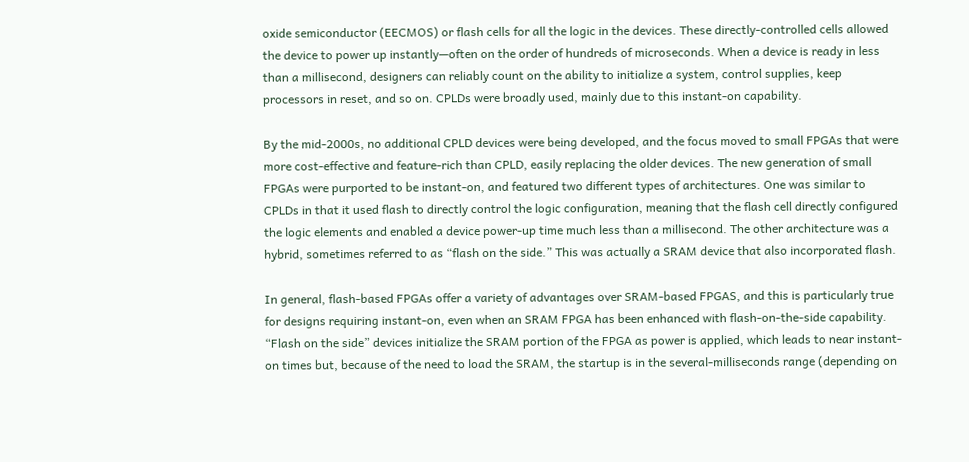oxide semiconductor (EECMOS) or flash cells for all the logic in the devices. These directly-controlled cells allowed the device to power up instantly—often on the order of hundreds of microseconds. When a device is ready in less than a millisecond, designers can reliably count on the ability to initialize a system, control supplies, keep processors in reset, and so on. CPLDs were broadly used, mainly due to this instant-on capability.

By the mid-2000s, no additional CPLD devices were being developed, and the focus moved to small FPGAs that were more cost-effective and feature-rich than CPLD, easily replacing the older devices. The new generation of small FPGAs were purported to be instant-on, and featured two different types of architectures. One was similar to CPLDs in that it used flash to directly control the logic configuration, meaning that the flash cell directly configured the logic elements and enabled a device power-up time much less than a millisecond. The other architecture was a hybrid, sometimes referred to as “flash on the side.” This was actually a SRAM device that also incorporated flash.

In general, flash-based FPGAs offer a variety of advantages over SRAM-based FPGAS, and this is particularly true for designs requiring instant-on, even when an SRAM FPGA has been enhanced with flash-on-the-side capability. “Flash on the side” devices initialize the SRAM portion of the FPGA as power is applied, which leads to near instant-on times but, because of the need to load the SRAM, the startup is in the several-milliseconds range (depending on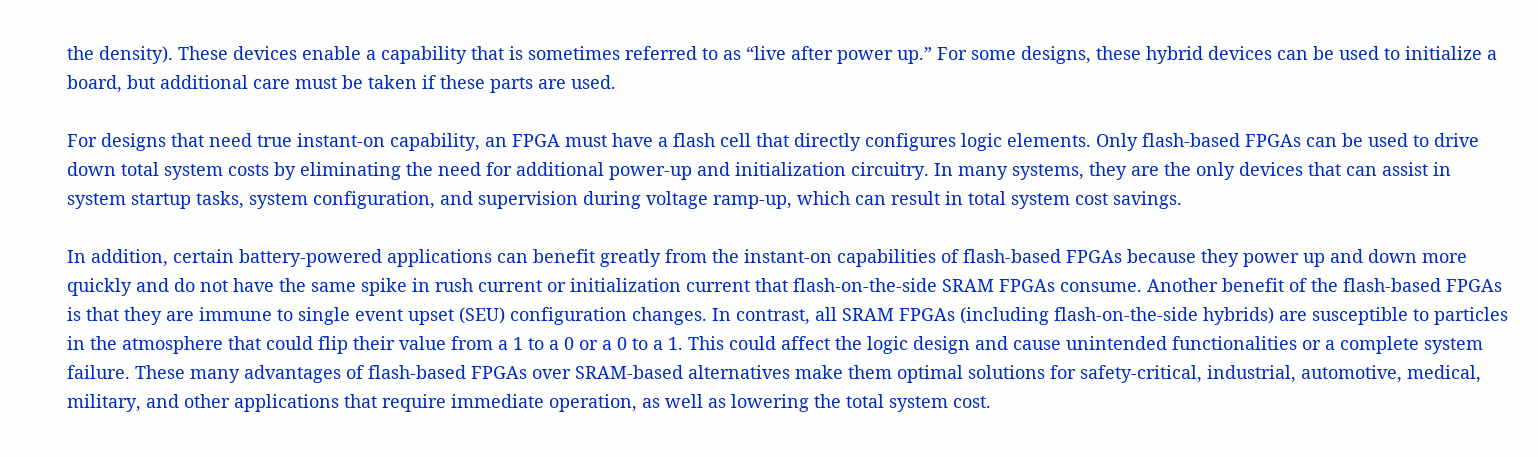the density). These devices enable a capability that is sometimes referred to as “live after power up.” For some designs, these hybrid devices can be used to initialize a board, but additional care must be taken if these parts are used.

For designs that need true instant-on capability, an FPGA must have a flash cell that directly configures logic elements. Only flash-based FPGAs can be used to drive down total system costs by eliminating the need for additional power-up and initialization circuitry. In many systems, they are the only devices that can assist in system startup tasks, system configuration, and supervision during voltage ramp-up, which can result in total system cost savings.

In addition, certain battery-powered applications can benefit greatly from the instant-on capabilities of flash-based FPGAs because they power up and down more quickly and do not have the same spike in rush current or initialization current that flash-on-the-side SRAM FPGAs consume. Another benefit of the flash-based FPGAs is that they are immune to single event upset (SEU) configuration changes. In contrast, all SRAM FPGAs (including flash-on-the-side hybrids) are susceptible to particles in the atmosphere that could flip their value from a 1 to a 0 or a 0 to a 1. This could affect the logic design and cause unintended functionalities or a complete system failure. These many advantages of flash-based FPGAs over SRAM-based alternatives make them optimal solutions for safety-critical, industrial, automotive, medical, military, and other applications that require immediate operation, as well as lowering the total system cost.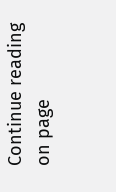Continue reading on page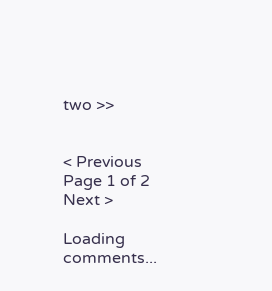two >>


< Previous
Page 1 of 2
Next >

Loading comments...